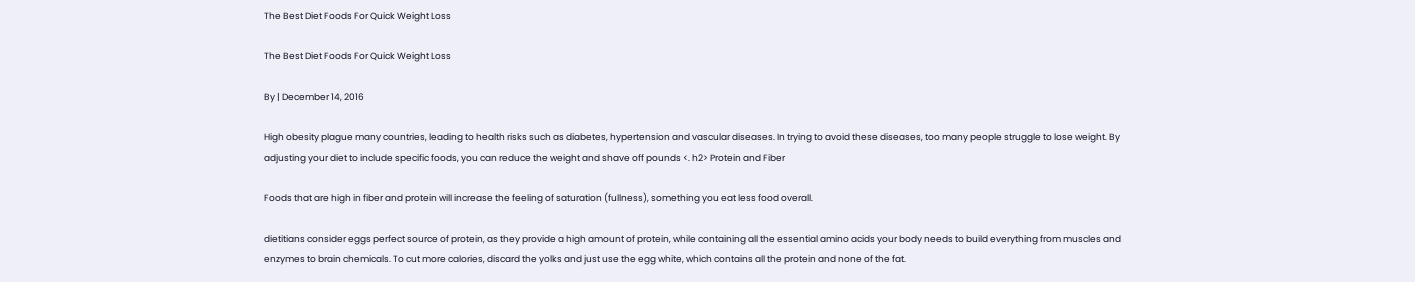The Best Diet Foods For Quick Weight Loss

The Best Diet Foods For Quick Weight Loss

By | December 14, 2016

High obesity plague many countries, leading to health risks such as diabetes, hypertension and vascular diseases. In trying to avoid these diseases, too many people struggle to lose weight. By adjusting your diet to include specific foods, you can reduce the weight and shave off pounds <. h2> Protein and Fiber

Foods that are high in fiber and protein will increase the feeling of saturation (fullness), something you eat less food overall.

dietitians consider eggs perfect source of protein, as they provide a high amount of protein, while containing all the essential amino acids your body needs to build everything from muscles and enzymes to brain chemicals. To cut more calories, discard the yolks and just use the egg white, which contains all the protein and none of the fat.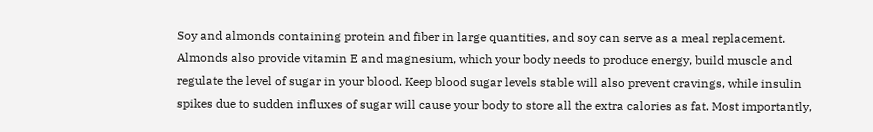Soy and almonds containing protein and fiber in large quantities, and soy can serve as a meal replacement. Almonds also provide vitamin E and magnesium, which your body needs to produce energy, build muscle and regulate the level of sugar in your blood. Keep blood sugar levels stable will also prevent cravings, while insulin spikes due to sudden influxes of sugar will cause your body to store all the extra calories as fat. Most importantly,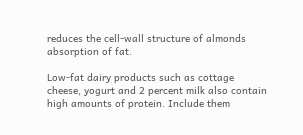reduces the cell-wall structure of almonds absorption of fat.

Low-fat dairy products such as cottage cheese, yogurt and 2 percent milk also contain high amounts of protein. Include them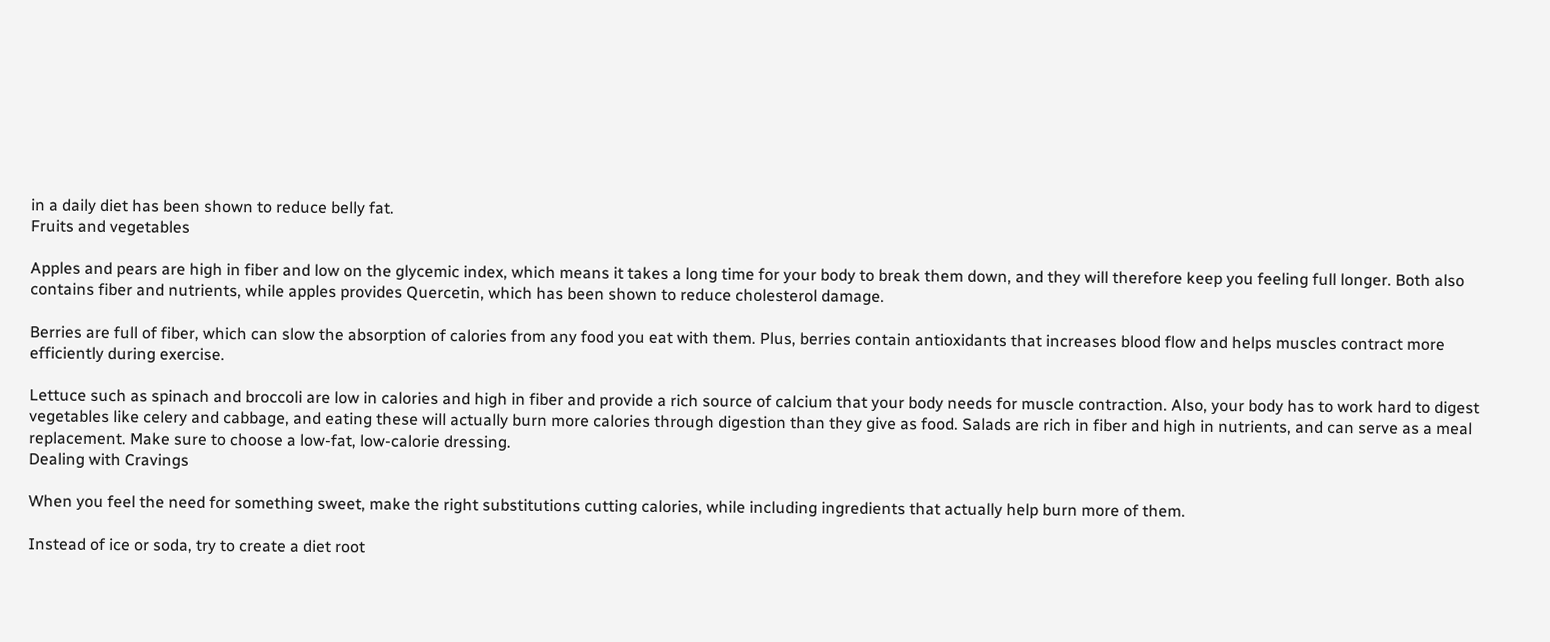in a daily diet has been shown to reduce belly fat.
Fruits and vegetables

Apples and pears are high in fiber and low on the glycemic index, which means it takes a long time for your body to break them down, and they will therefore keep you feeling full longer. Both also contains fiber and nutrients, while apples provides Quercetin, which has been shown to reduce cholesterol damage.

Berries are full of fiber, which can slow the absorption of calories from any food you eat with them. Plus, berries contain antioxidants that increases blood flow and helps muscles contract more efficiently during exercise.

Lettuce such as spinach and broccoli are low in calories and high in fiber and provide a rich source of calcium that your body needs for muscle contraction. Also, your body has to work hard to digest vegetables like celery and cabbage, and eating these will actually burn more calories through digestion than they give as food. Salads are rich in fiber and high in nutrients, and can serve as a meal replacement. Make sure to choose a low-fat, low-calorie dressing.
Dealing with Cravings

When you feel the need for something sweet, make the right substitutions cutting calories, while including ingredients that actually help burn more of them.

Instead of ice or soda, try to create a diet root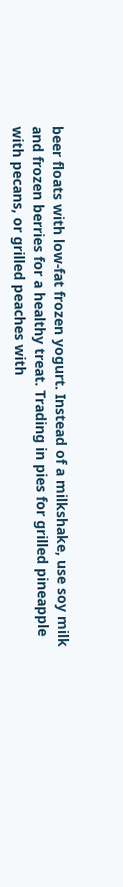beer floats with low-fat frozen yogurt. Instead of a milkshake, use soy milk and frozen berries for a healthy treat. Trading in pies for grilled pineapple with pecans, or grilled peaches with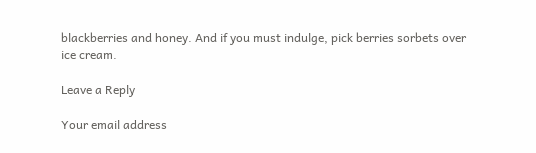blackberries and honey. And if you must indulge, pick berries sorbets over ice cream.

Leave a Reply

Your email address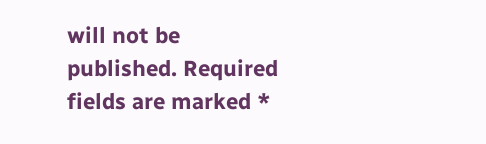will not be published. Required fields are marked *